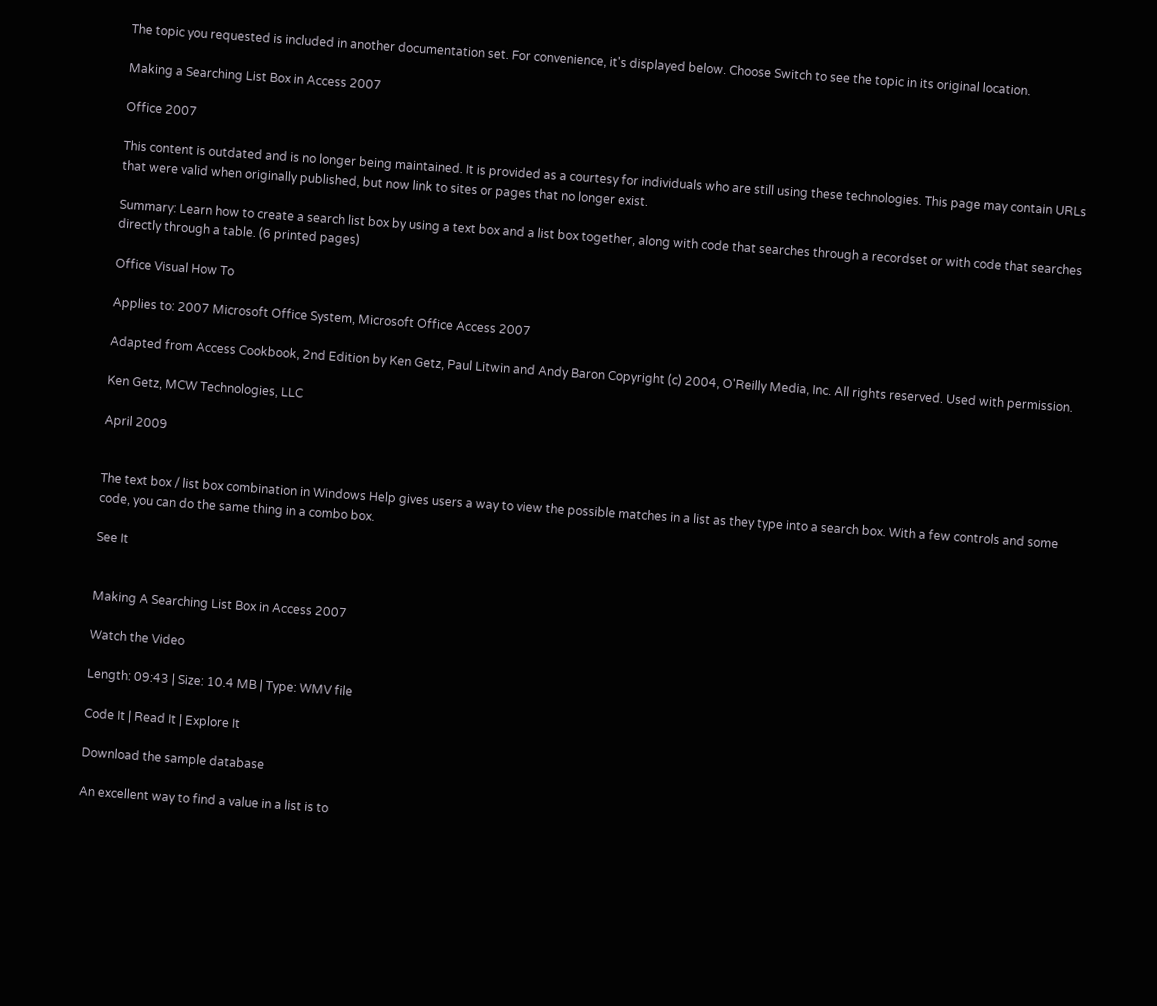The topic you requested is included in another documentation set. For convenience, it's displayed below. Choose Switch to see the topic in its original location.

Making a Searching List Box in Access 2007

Office 2007

This content is outdated and is no longer being maintained. It is provided as a courtesy for individuals who are still using these technologies. This page may contain URLs that were valid when originally published, but now link to sites or pages that no longer exist.

Summary: Learn how to create a search list box by using a text box and a list box together, along with code that searches through a recordset or with code that searches directly through a table. (6 printed pages)

Office Visual How To

Applies to: 2007 Microsoft Office System, Microsoft Office Access 2007

Adapted from Access Cookbook, 2nd Edition by Ken Getz, Paul Litwin and Andy Baron Copyright (c) 2004, O'Reilly Media, Inc. All rights reserved. Used with permission.

Ken Getz, MCW Technologies, LLC

April 2009


The text box / list box combination in Windows Help gives users a way to view the possible matches in a list as they type into a search box. With a few controls and some code, you can do the same thing in a combo box.

See It


Making A Searching List Box in Access 2007

Watch the Video

Length: 09:43 | Size: 10.4 MB | Type: WMV file

Code It | Read It | Explore It

Download the sample database

An excellent way to find a value in a list is to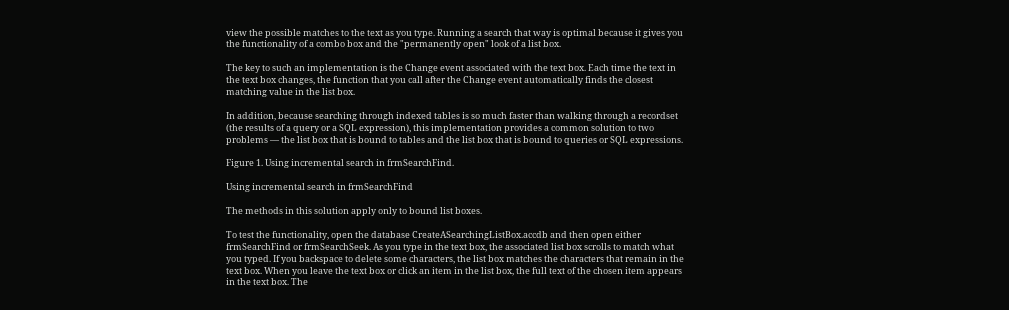view the possible matches to the text as you type. Running a search that way is optimal because it gives you the functionality of a combo box and the "permanently open" look of a list box.

The key to such an implementation is the Change event associated with the text box. Each time the text in the text box changes, the function that you call after the Change event automatically finds the closest matching value in the list box.

In addition, because searching through indexed tables is so much faster than walking through a recordset (the results of a query or a SQL expression), this implementation provides a common solution to two problems — the list box that is bound to tables and the list box that is bound to queries or SQL expressions.

Figure 1. Using incremental search in frmSearchFind.

Using incremental search in frmSearchFind

The methods in this solution apply only to bound list boxes.

To test the functionality, open the database CreateASearchingListBox.accdb and then open either frmSearchFind or frmSearchSeek. As you type in the text box, the associated list box scrolls to match what you typed. If you backspace to delete some characters, the list box matches the characters that remain in the text box. When you leave the text box or click an item in the list box, the full text of the chosen item appears in the text box. The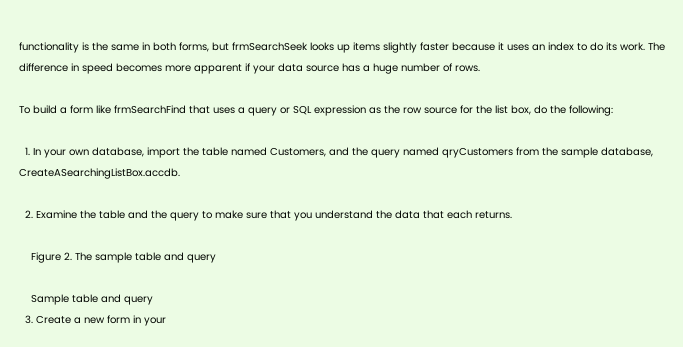functionality is the same in both forms, but frmSearchSeek looks up items slightly faster because it uses an index to do its work. The difference in speed becomes more apparent if your data source has a huge number of rows.

To build a form like frmSearchFind that uses a query or SQL expression as the row source for the list box, do the following:

  1. In your own database, import the table named Customers, and the query named qryCustomers from the sample database, CreateASearchingListBox.accdb.

  2. Examine the table and the query to make sure that you understand the data that each returns.

    Figure 2. The sample table and query

    Sample table and query
  3. Create a new form in your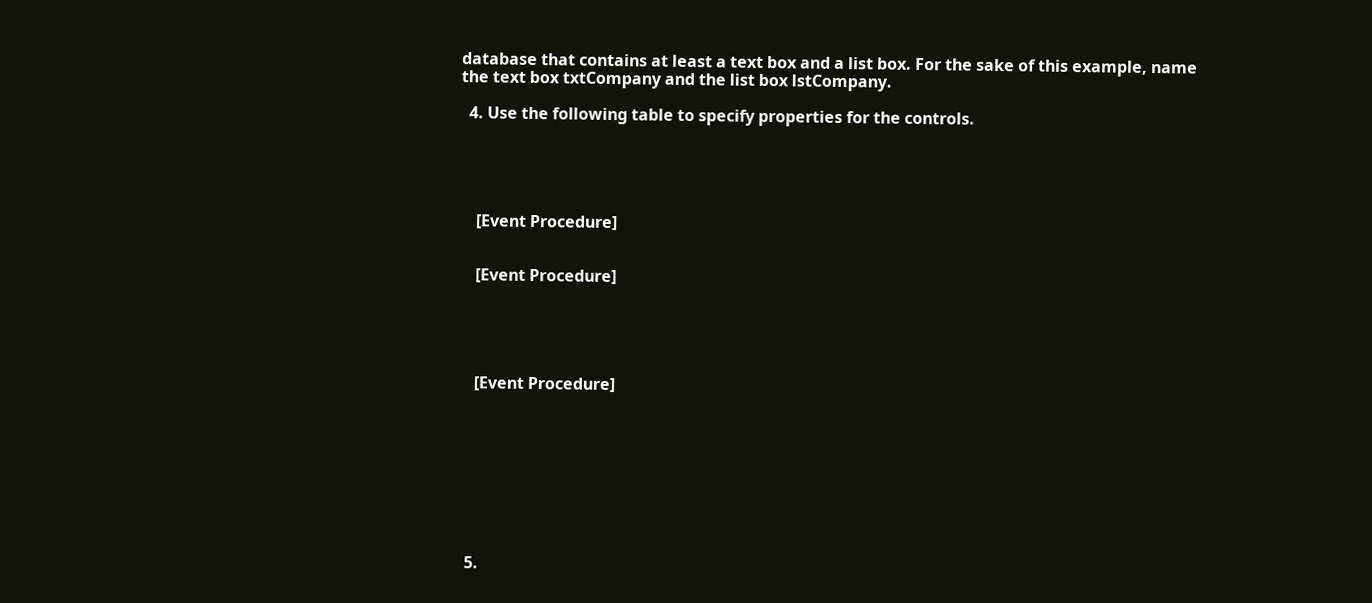database that contains at least a text box and a list box. For the sake of this example, name the text box txtCompany and the list box lstCompany.

  4. Use the following table to specify properties for the controls.





    [Event Procedure]


    [Event Procedure]





    [Event Procedure]









  5.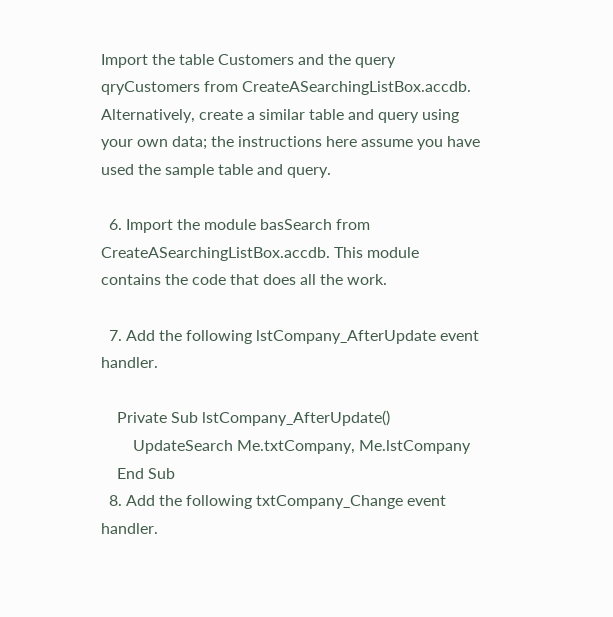Import the table Customers and the query qryCustomers from CreateASearchingListBox.accdb. Alternatively, create a similar table and query using your own data; the instructions here assume you have used the sample table and query.

  6. Import the module basSearch from CreateASearchingListBox.accdb. This module contains the code that does all the work.

  7. Add the following lstCompany_AfterUpdate event handler.

    Private Sub lstCompany_AfterUpdate()
        UpdateSearch Me.txtCompany, Me.lstCompany
    End Sub
  8. Add the following txtCompany_Change event handler.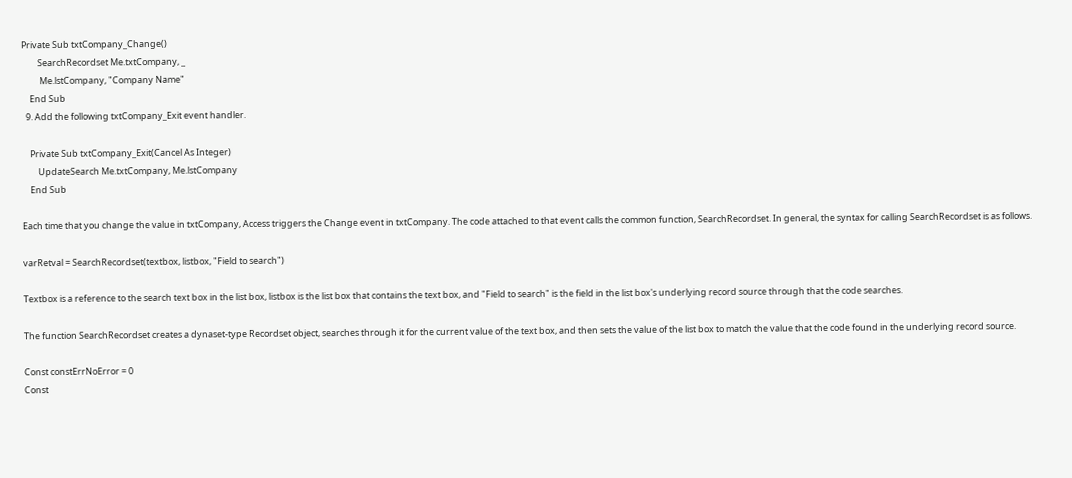Private Sub txtCompany_Change()
        SearchRecordset Me.txtCompany, _
         Me.lstCompany, "Company Name"
    End Sub
  9. Add the following txtCompany_Exit event handler.

    Private Sub txtCompany_Exit(Cancel As Integer)
        UpdateSearch Me.txtCompany, Me.lstCompany
    End Sub

Each time that you change the value in txtCompany, Access triggers the Change event in txtCompany. The code attached to that event calls the common function, SearchRecordset. In general, the syntax for calling SearchRecordset is as follows.

varRetval = SearchRecordset(textbox, listbox, "Field to search")

Textbox is a reference to the search text box in the list box, listbox is the list box that contains the text box, and "Field to search" is the field in the list box's underlying record source through that the code searches.

The function SearchRecordset creates a dynaset-type Recordset object, searches through it for the current value of the text box, and then sets the value of the list box to match the value that the code found in the underlying record source.

Const constErrNoError = 0
Const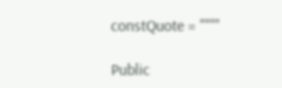constQuote = """"

Public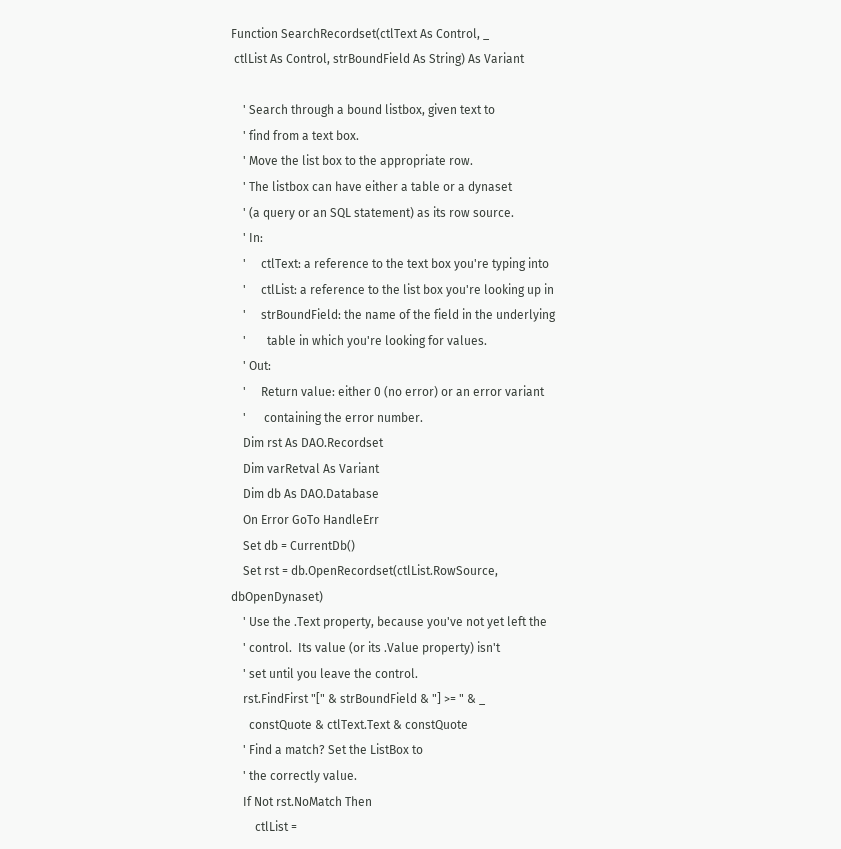Function SearchRecordset(ctlText As Control, _
 ctlList As Control, strBoundField As String) As Variant

    ' Search through a bound listbox, given text to
    ' find from a text box.
    ' Move the list box to the appropriate row.
    ' The listbox can have either a table or a dynaset
    ' (a query or an SQL statement) as its row source.
    ' In:
    '     ctlText: a reference to the text box you're typing into
    '     ctlList: a reference to the list box you're looking up in
    '     strBoundField: the name of the field in the underlying
    '       table in which you're looking for values.
    ' Out:
    '     Return value: either 0 (no error) or an error variant
    '      containing the error number.
    Dim rst As DAO.Recordset
    Dim varRetval As Variant
    Dim db As DAO.Database
    On Error GoTo HandleErr
    Set db = CurrentDb()
    Set rst = db.OpenRecordset(ctlList.RowSource, dbOpenDynaset)
    ' Use the .Text property, because you've not yet left the
    ' control.  Its value (or its .Value property) isn't
    ' set until you leave the control.
    rst.FindFirst "[" & strBoundField & "] >= " & _
      constQuote & ctlText.Text & constQuote
    ' Find a match? Set the ListBox to
    ' the correctly value.
    If Not rst.NoMatch Then
        ctlList =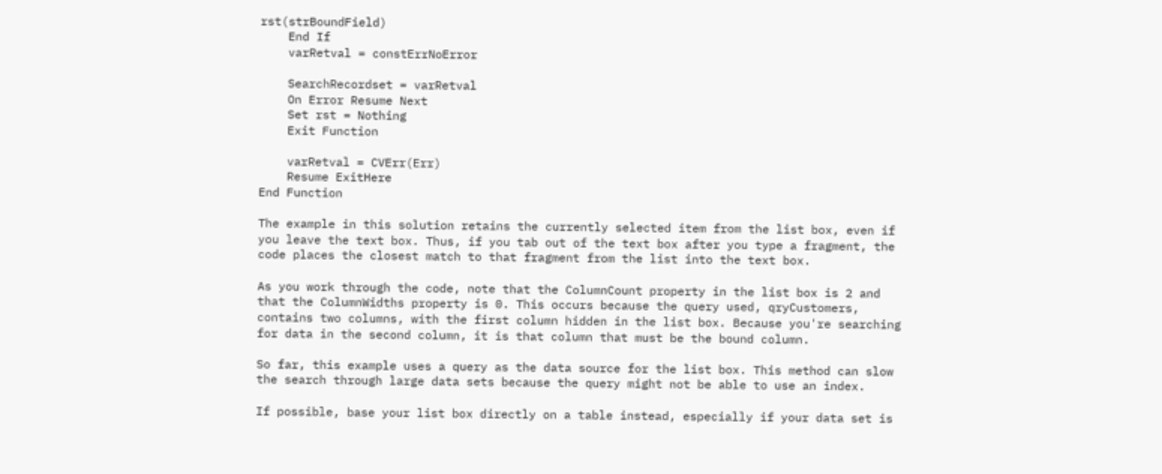rst(strBoundField)
    End If
    varRetval = constErrNoError

    SearchRecordset = varRetval
    On Error Resume Next
    Set rst = Nothing
    Exit Function

    varRetval = CVErr(Err)
    Resume ExitHere
End Function

The example in this solution retains the currently selected item from the list box, even if you leave the text box. Thus, if you tab out of the text box after you type a fragment, the code places the closest match to that fragment from the list into the text box.

As you work through the code, note that the ColumnCount property in the list box is 2 and that the ColumnWidths property is 0. This occurs because the query used, qryCustomers, contains two columns, with the first column hidden in the list box. Because you're searching for data in the second column, it is that column that must be the bound column.

So far, this example uses a query as the data source for the list box. This method can slow the search through large data sets because the query might not be able to use an index.

If possible, base your list box directly on a table instead, especially if your data set is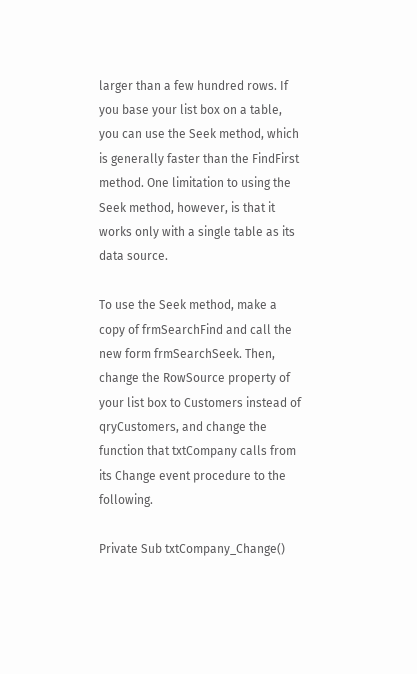larger than a few hundred rows. If you base your list box on a table, you can use the Seek method, which is generally faster than the FindFirst method. One limitation to using the Seek method, however, is that it works only with a single table as its data source.

To use the Seek method, make a copy of frmSearchFind and call the new form frmSearchSeek. Then, change the RowSource property of your list box to Customers instead of qryCustomers, and change the function that txtCompany calls from its Change event procedure to the following.

Private Sub txtCompany_Change()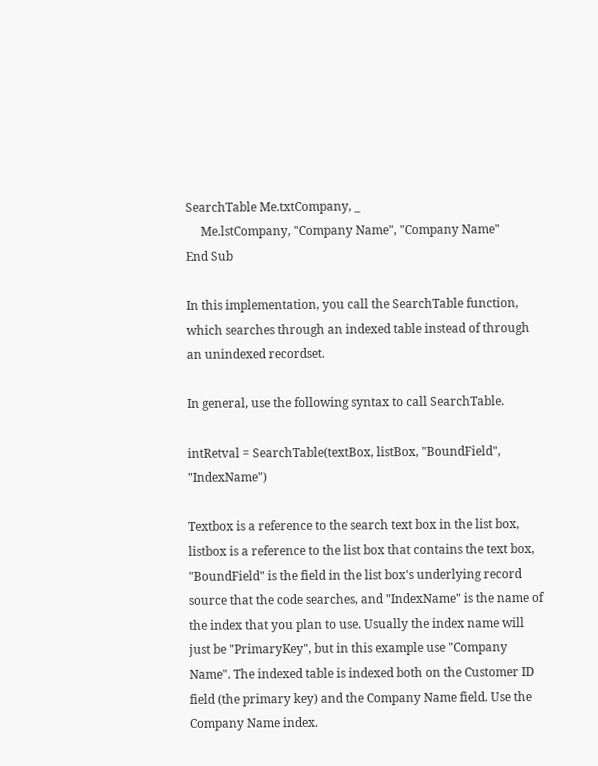SearchTable Me.txtCompany, _
     Me.lstCompany, "Company Name", "Company Name"
End Sub

In this implementation, you call the SearchTable function, which searches through an indexed table instead of through an unindexed recordset.

In general, use the following syntax to call SearchTable.

intRetval = SearchTable(textBox, listBox, "BoundField", "IndexName")

Textbox is a reference to the search text box in the list box, listbox is a reference to the list box that contains the text box, "BoundField" is the field in the list box's underlying record source that the code searches, and "IndexName" is the name of the index that you plan to use. Usually the index name will just be "PrimaryKey", but in this example use "Company Name". The indexed table is indexed both on the Customer ID field (the primary key) and the Company Name field. Use the Company Name index.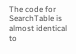The code for SearchTable is almost identical to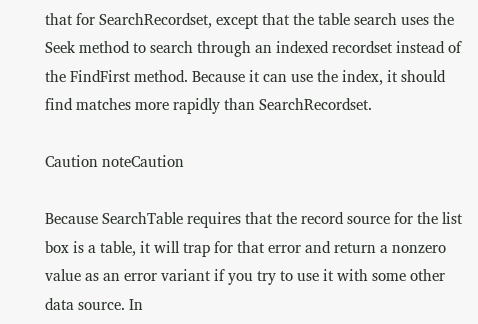that for SearchRecordset, except that the table search uses the Seek method to search through an indexed recordset instead of the FindFirst method. Because it can use the index, it should find matches more rapidly than SearchRecordset.

Caution noteCaution

Because SearchTable requires that the record source for the list box is a table, it will trap for that error and return a nonzero value as an error variant if you try to use it with some other data source. In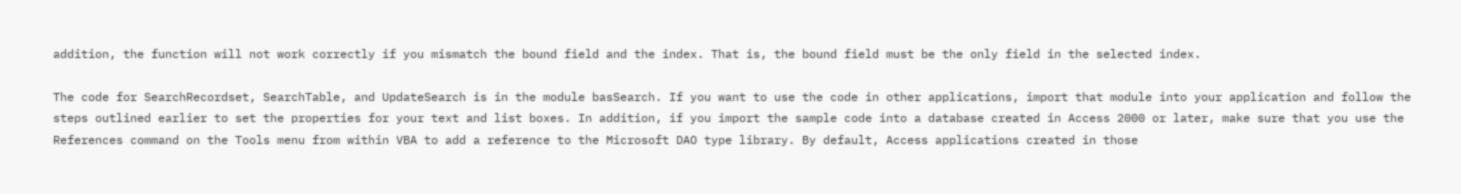addition, the function will not work correctly if you mismatch the bound field and the index. That is, the bound field must be the only field in the selected index.

The code for SearchRecordset, SearchTable, and UpdateSearch is in the module basSearch. If you want to use the code in other applications, import that module into your application and follow the steps outlined earlier to set the properties for your text and list boxes. In addition, if you import the sample code into a database created in Access 2000 or later, make sure that you use the References command on the Tools menu from within VBA to add a reference to the Microsoft DAO type library. By default, Access applications created in those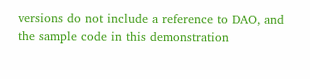versions do not include a reference to DAO, and the sample code in this demonstration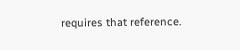requires that reference.